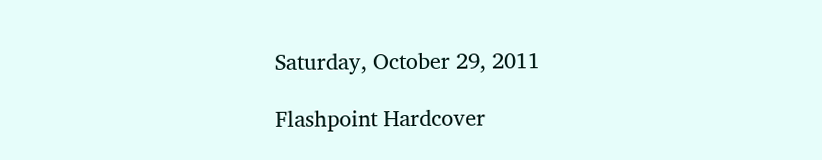Saturday, October 29, 2011

Flashpoint Hardcover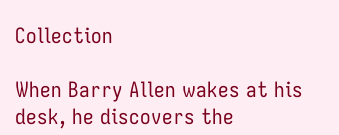Collection

When Barry Allen wakes at his desk, he discovers the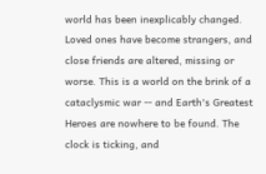world has been inexplicably changed. Loved ones have become strangers, and close friends are altered, missing or worse. This is a world on the brink of a cataclysmic war -- and Earth's Greatest Heroes are nowhere to be found. The clock is ticking, and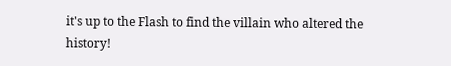it's up to the Flash to find the villain who altered the history!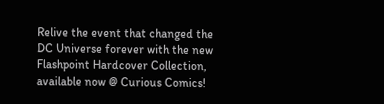Relive the event that changed the DC Universe forever with the new Flashpoint Hardcover Collection, available now @ Curious Comics!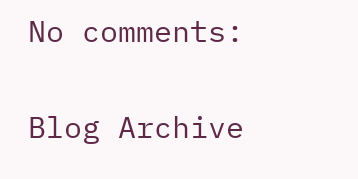No comments:

Blog Archive